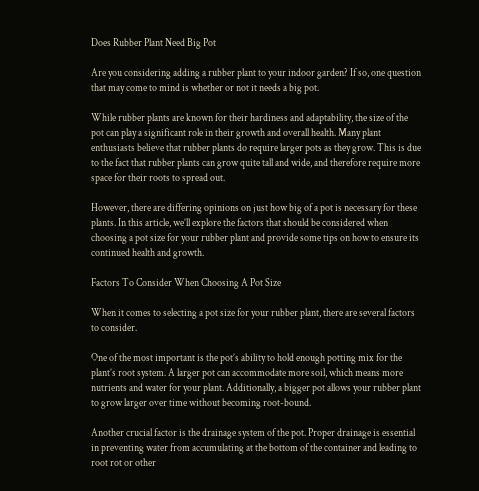Does Rubber Plant Need Big Pot

Are you considering adding a rubber plant to your indoor garden? If so, one question that may come to mind is whether or not it needs a big pot.

While rubber plants are known for their hardiness and adaptability, the size of the pot can play a significant role in their growth and overall health. Many plant enthusiasts believe that rubber plants do require larger pots as they grow. This is due to the fact that rubber plants can grow quite tall and wide, and therefore require more space for their roots to spread out.

However, there are differing opinions on just how big of a pot is necessary for these plants. In this article, we’ll explore the factors that should be considered when choosing a pot size for your rubber plant and provide some tips on how to ensure its continued health and growth.

Factors To Consider When Choosing A Pot Size

When it comes to selecting a pot size for your rubber plant, there are several factors to consider.

One of the most important is the pot’s ability to hold enough potting mix for the plant’s root system. A larger pot can accommodate more soil, which means more nutrients and water for your plant. Additionally, a bigger pot allows your rubber plant to grow larger over time without becoming root-bound.

Another crucial factor is the drainage system of the pot. Proper drainage is essential in preventing water from accumulating at the bottom of the container and leading to root rot or other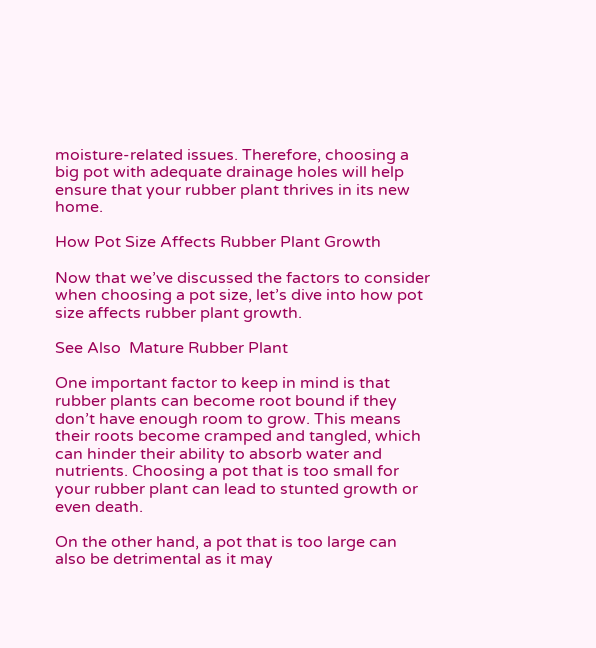moisture-related issues. Therefore, choosing a big pot with adequate drainage holes will help ensure that your rubber plant thrives in its new home.

How Pot Size Affects Rubber Plant Growth

Now that we’ve discussed the factors to consider when choosing a pot size, let’s dive into how pot size affects rubber plant growth.

See Also  Mature Rubber Plant

One important factor to keep in mind is that rubber plants can become root bound if they don’t have enough room to grow. This means their roots become cramped and tangled, which can hinder their ability to absorb water and nutrients. Choosing a pot that is too small for your rubber plant can lead to stunted growth or even death.

On the other hand, a pot that is too large can also be detrimental as it may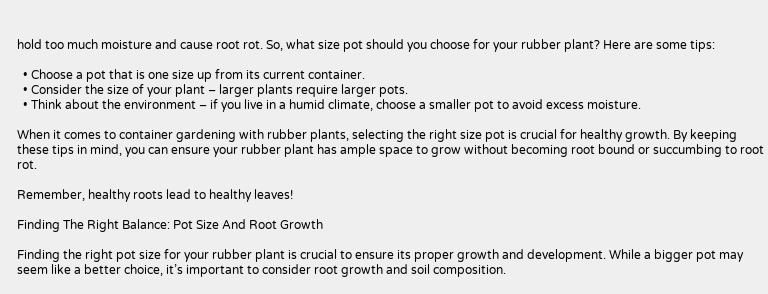hold too much moisture and cause root rot. So, what size pot should you choose for your rubber plant? Here are some tips:

  • Choose a pot that is one size up from its current container.
  • Consider the size of your plant – larger plants require larger pots.
  • Think about the environment – if you live in a humid climate, choose a smaller pot to avoid excess moisture.

When it comes to container gardening with rubber plants, selecting the right size pot is crucial for healthy growth. By keeping these tips in mind, you can ensure your rubber plant has ample space to grow without becoming root bound or succumbing to root rot.

Remember, healthy roots lead to healthy leaves!

Finding The Right Balance: Pot Size And Root Growth

Finding the right pot size for your rubber plant is crucial to ensure its proper growth and development. While a bigger pot may seem like a better choice, it’s important to consider root growth and soil composition.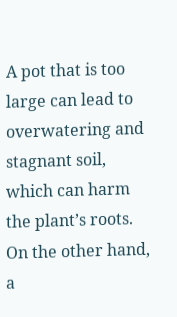A pot that is too large can lead to overwatering and stagnant soil, which can harm the plant’s roots. On the other hand, a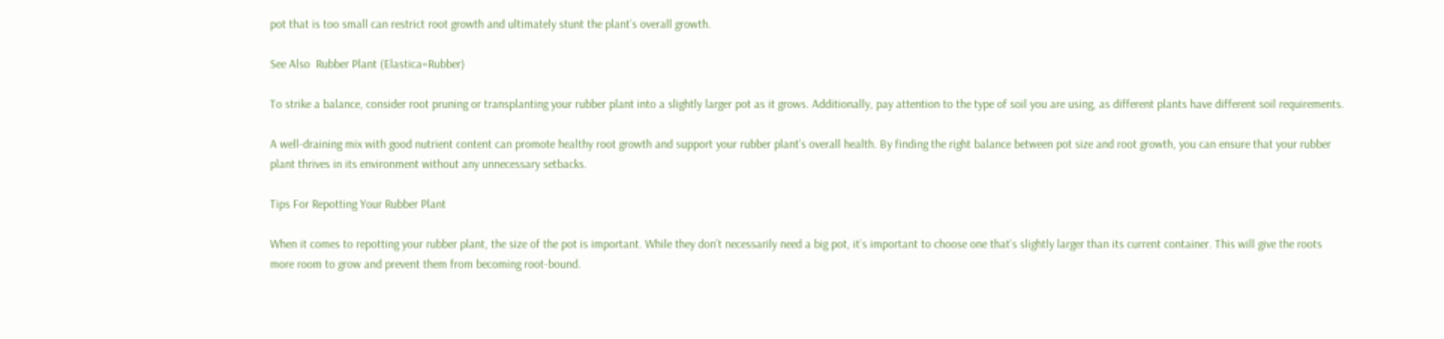pot that is too small can restrict root growth and ultimately stunt the plant’s overall growth.

See Also  Rubber Plant (Elastica=Rubber)

To strike a balance, consider root pruning or transplanting your rubber plant into a slightly larger pot as it grows. Additionally, pay attention to the type of soil you are using, as different plants have different soil requirements.

A well-draining mix with good nutrient content can promote healthy root growth and support your rubber plant’s overall health. By finding the right balance between pot size and root growth, you can ensure that your rubber plant thrives in its environment without any unnecessary setbacks.

Tips For Repotting Your Rubber Plant

When it comes to repotting your rubber plant, the size of the pot is important. While they don’t necessarily need a big pot, it’s important to choose one that’s slightly larger than its current container. This will give the roots more room to grow and prevent them from becoming root-bound.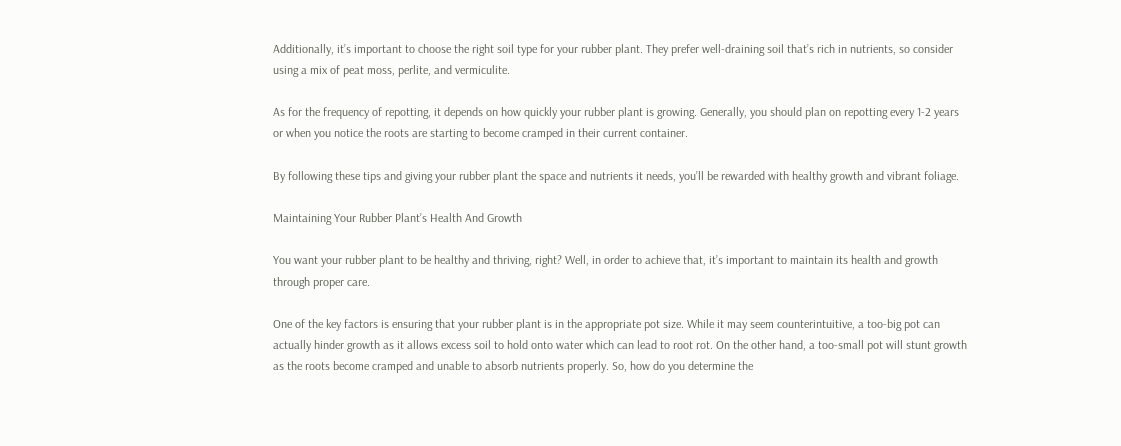Additionally, it’s important to choose the right soil type for your rubber plant. They prefer well-draining soil that’s rich in nutrients, so consider using a mix of peat moss, perlite, and vermiculite.

As for the frequency of repotting, it depends on how quickly your rubber plant is growing. Generally, you should plan on repotting every 1-2 years or when you notice the roots are starting to become cramped in their current container.

By following these tips and giving your rubber plant the space and nutrients it needs, you’ll be rewarded with healthy growth and vibrant foliage.

Maintaining Your Rubber Plant’s Health And Growth

You want your rubber plant to be healthy and thriving, right? Well, in order to achieve that, it’s important to maintain its health and growth through proper care.

One of the key factors is ensuring that your rubber plant is in the appropriate pot size. While it may seem counterintuitive, a too-big pot can actually hinder growth as it allows excess soil to hold onto water which can lead to root rot. On the other hand, a too-small pot will stunt growth as the roots become cramped and unable to absorb nutrients properly. So, how do you determine the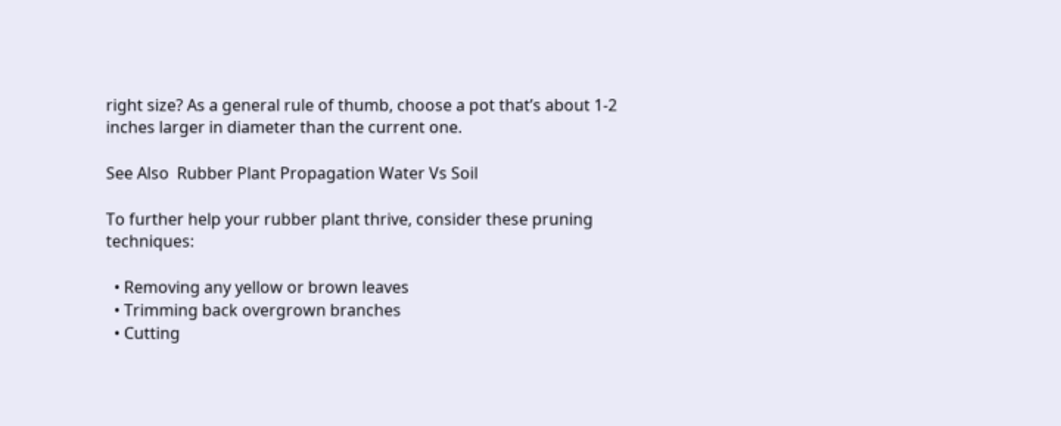right size? As a general rule of thumb, choose a pot that’s about 1-2 inches larger in diameter than the current one.

See Also  Rubber Plant Propagation Water Vs Soil

To further help your rubber plant thrive, consider these pruning techniques:

  • Removing any yellow or brown leaves
  • Trimming back overgrown branches
  • Cutting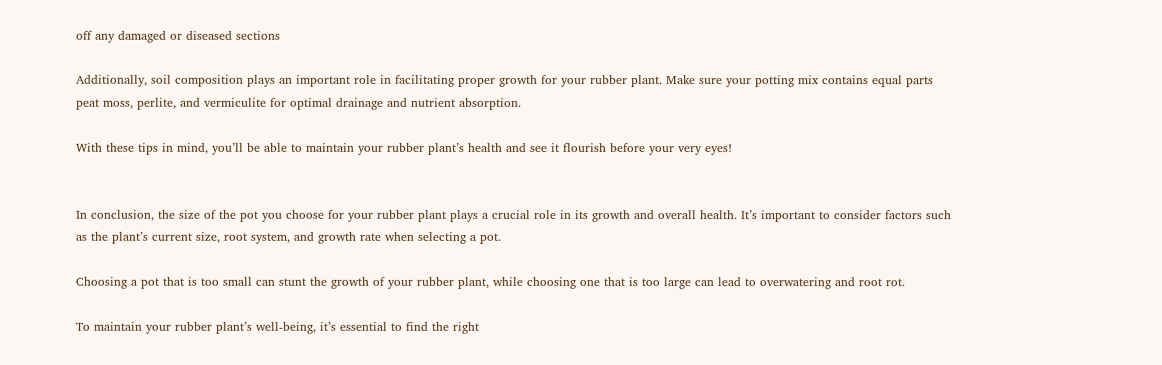off any damaged or diseased sections

Additionally, soil composition plays an important role in facilitating proper growth for your rubber plant. Make sure your potting mix contains equal parts peat moss, perlite, and vermiculite for optimal drainage and nutrient absorption.

With these tips in mind, you’ll be able to maintain your rubber plant’s health and see it flourish before your very eyes!


In conclusion, the size of the pot you choose for your rubber plant plays a crucial role in its growth and overall health. It’s important to consider factors such as the plant’s current size, root system, and growth rate when selecting a pot.

Choosing a pot that is too small can stunt the growth of your rubber plant, while choosing one that is too large can lead to overwatering and root rot.

To maintain your rubber plant’s well-being, it’s essential to find the right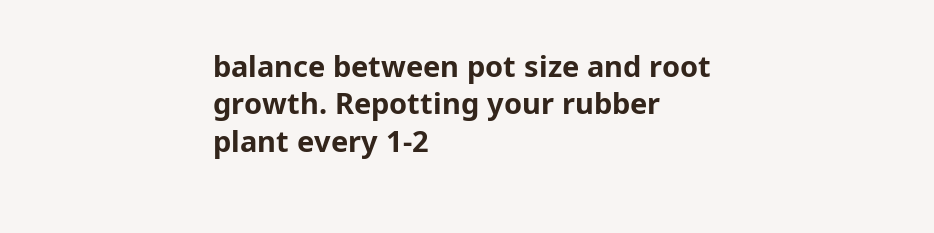balance between pot size and root growth. Repotting your rubber plant every 1-2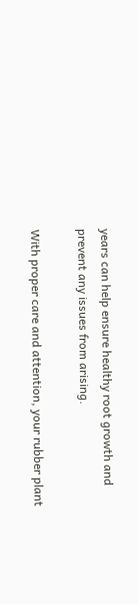years can help ensure healthy root growth and prevent any issues from arising.

With proper care and attention, your rubber plant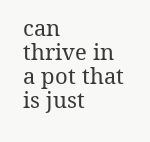can thrive in a pot that is just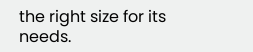the right size for its needs.